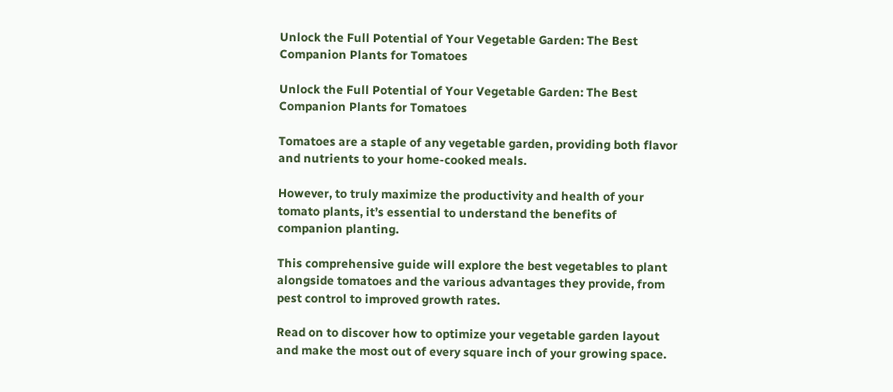Unlock the Full Potential of Your Vegetable Garden: The Best Companion Plants for Tomatoes

Unlock the Full Potential of Your Vegetable Garden: The Best Companion Plants for Tomatoes

Tomatoes are a staple of any vegetable garden, providing both flavor and nutrients to your home-cooked meals.

However, to truly maximize the productivity and health of your tomato plants, it’s essential to understand the benefits of companion planting.

This comprehensive guide will explore the best vegetables to plant alongside tomatoes and the various advantages they provide, from pest control to improved growth rates.

Read on to discover how to optimize your vegetable garden layout and make the most out of every square inch of your growing space.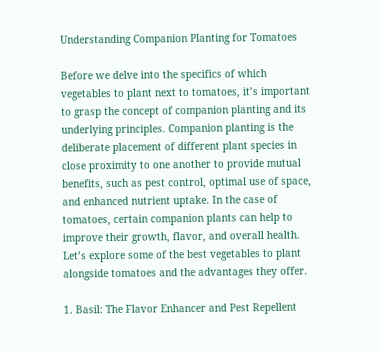Understanding Companion Planting for Tomatoes

Before we delve into the specifics of which vegetables to plant next to tomatoes, it’s important to grasp the concept of companion planting and its underlying principles. Companion planting is the deliberate placement of different plant species in close proximity to one another to provide mutual benefits, such as pest control, optimal use of space, and enhanced nutrient uptake. In the case of tomatoes, certain companion plants can help to improve their growth, flavor, and overall health. Let’s explore some of the best vegetables to plant alongside tomatoes and the advantages they offer.

1. Basil: The Flavor Enhancer and Pest Repellent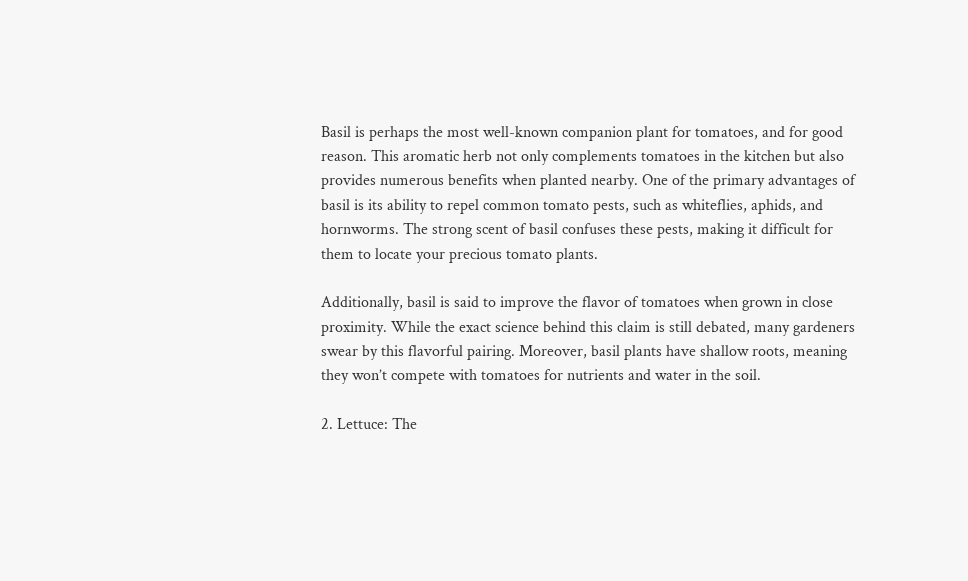Basil is perhaps the most well-known companion plant for tomatoes, and for good reason. This aromatic herb not only complements tomatoes in the kitchen but also provides numerous benefits when planted nearby. One of the primary advantages of basil is its ability to repel common tomato pests, such as whiteflies, aphids, and hornworms. The strong scent of basil confuses these pests, making it difficult for them to locate your precious tomato plants.

Additionally, basil is said to improve the flavor of tomatoes when grown in close proximity. While the exact science behind this claim is still debated, many gardeners swear by this flavorful pairing. Moreover, basil plants have shallow roots, meaning they won’t compete with tomatoes for nutrients and water in the soil.

2. Lettuce: The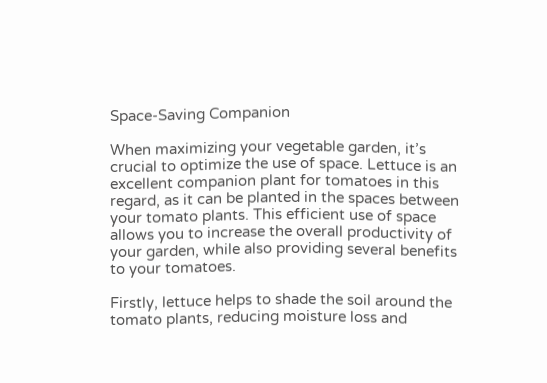Space-Saving Companion

When maximizing your vegetable garden, it’s crucial to optimize the use of space. Lettuce is an excellent companion plant for tomatoes in this regard, as it can be planted in the spaces between your tomato plants. This efficient use of space allows you to increase the overall productivity of your garden, while also providing several benefits to your tomatoes.

Firstly, lettuce helps to shade the soil around the tomato plants, reducing moisture loss and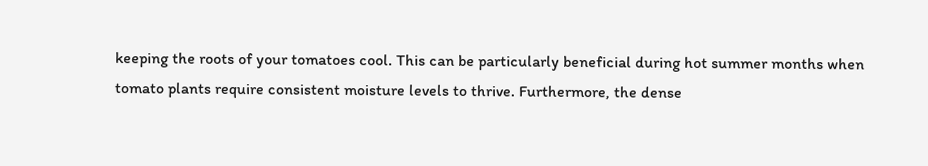keeping the roots of your tomatoes cool. This can be particularly beneficial during hot summer months when tomato plants require consistent moisture levels to thrive. Furthermore, the dense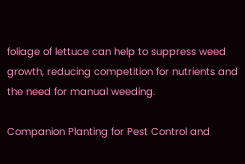foliage of lettuce can help to suppress weed growth, reducing competition for nutrients and the need for manual weeding.

Companion Planting for Pest Control and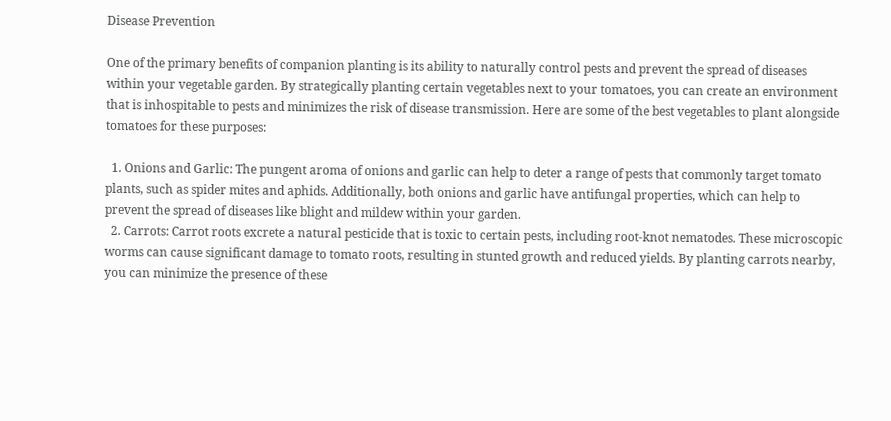Disease Prevention

One of the primary benefits of companion planting is its ability to naturally control pests and prevent the spread of diseases within your vegetable garden. By strategically planting certain vegetables next to your tomatoes, you can create an environment that is inhospitable to pests and minimizes the risk of disease transmission. Here are some of the best vegetables to plant alongside tomatoes for these purposes:

  1. Onions and Garlic: The pungent aroma of onions and garlic can help to deter a range of pests that commonly target tomato plants, such as spider mites and aphids. Additionally, both onions and garlic have antifungal properties, which can help to prevent the spread of diseases like blight and mildew within your garden.
  2. Carrots: Carrot roots excrete a natural pesticide that is toxic to certain pests, including root-knot nematodes. These microscopic worms can cause significant damage to tomato roots, resulting in stunted growth and reduced yields. By planting carrots nearby, you can minimize the presence of these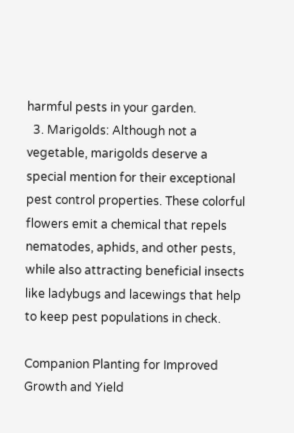harmful pests in your garden.
  3. Marigolds: Although not a vegetable, marigolds deserve a special mention for their exceptional pest control properties. These colorful flowers emit a chemical that repels nematodes, aphids, and other pests, while also attracting beneficial insects like ladybugs and lacewings that help to keep pest populations in check.

Companion Planting for Improved Growth and Yield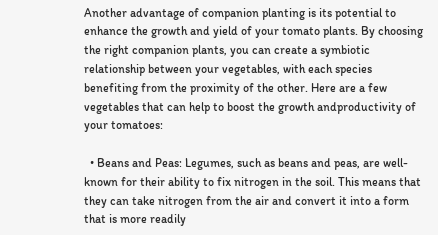Another advantage of companion planting is its potential to enhance the growth and yield of your tomato plants. By choosing the right companion plants, you can create a symbiotic relationship between your vegetables, with each species benefiting from the proximity of the other. Here are a few vegetables that can help to boost the growth andproductivity of your tomatoes:

  • Beans and Peas: Legumes, such as beans and peas, are well-known for their ability to fix nitrogen in the soil. This means that they can take nitrogen from the air and convert it into a form that is more readily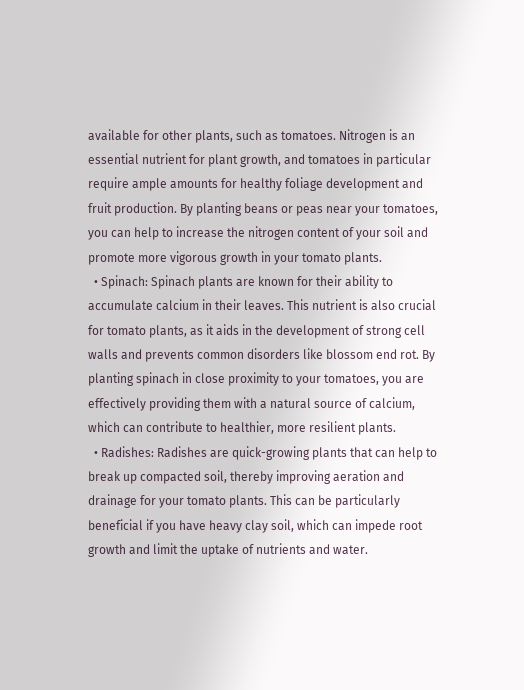available for other plants, such as tomatoes. Nitrogen is an essential nutrient for plant growth, and tomatoes in particular require ample amounts for healthy foliage development and fruit production. By planting beans or peas near your tomatoes, you can help to increase the nitrogen content of your soil and promote more vigorous growth in your tomato plants.
  • Spinach: Spinach plants are known for their ability to accumulate calcium in their leaves. This nutrient is also crucial for tomato plants, as it aids in the development of strong cell walls and prevents common disorders like blossom end rot. By planting spinach in close proximity to your tomatoes, you are effectively providing them with a natural source of calcium, which can contribute to healthier, more resilient plants.
  • Radishes: Radishes are quick-growing plants that can help to break up compacted soil, thereby improving aeration and drainage for your tomato plants. This can be particularly beneficial if you have heavy clay soil, which can impede root growth and limit the uptake of nutrients and water.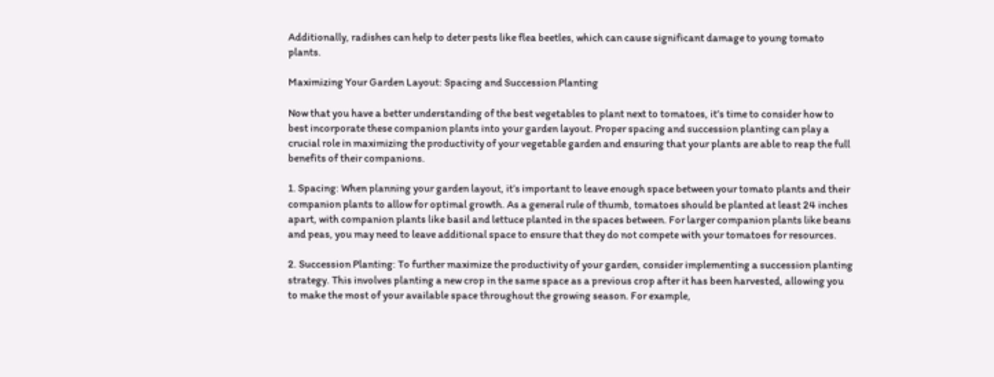Additionally, radishes can help to deter pests like flea beetles, which can cause significant damage to young tomato plants.

Maximizing Your Garden Layout: Spacing and Succession Planting

Now that you have a better understanding of the best vegetables to plant next to tomatoes, it’s time to consider how to best incorporate these companion plants into your garden layout. Proper spacing and succession planting can play a crucial role in maximizing the productivity of your vegetable garden and ensuring that your plants are able to reap the full benefits of their companions.

1. Spacing: When planning your garden layout, it’s important to leave enough space between your tomato plants and their companion plants to allow for optimal growth. As a general rule of thumb, tomatoes should be planted at least 24 inches apart, with companion plants like basil and lettuce planted in the spaces between. For larger companion plants like beans and peas, you may need to leave additional space to ensure that they do not compete with your tomatoes for resources.

2. Succession Planting: To further maximize the productivity of your garden, consider implementing a succession planting strategy. This involves planting a new crop in the same space as a previous crop after it has been harvested, allowing you to make the most of your available space throughout the growing season. For example,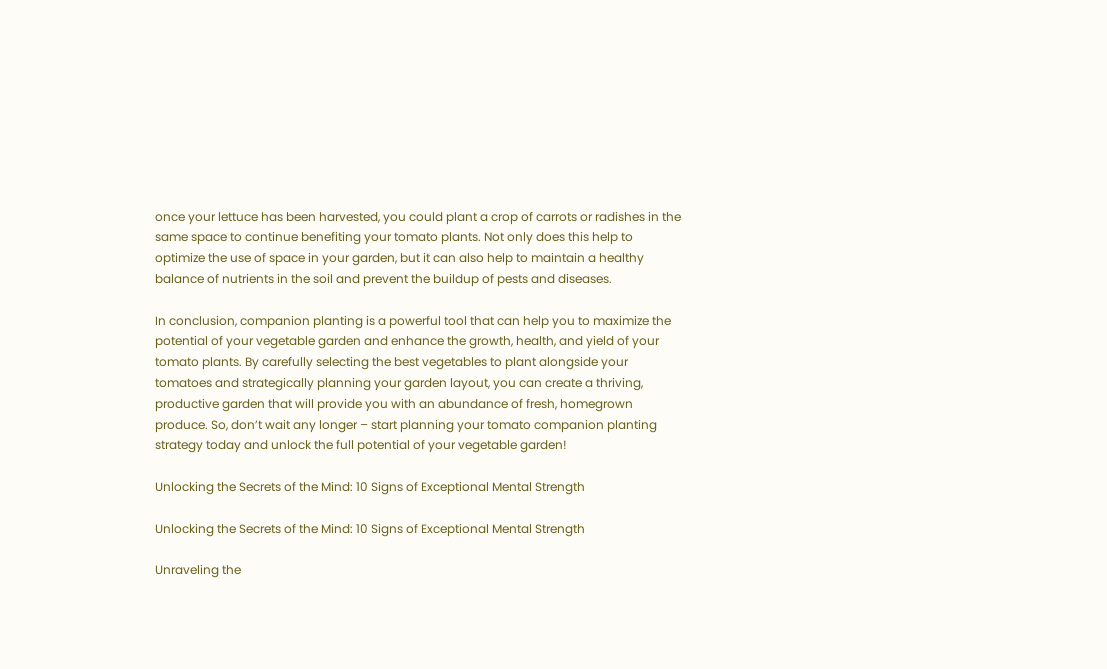once your lettuce has been harvested, you could plant a crop of carrots or radishes in the same space to continue benefiting your tomato plants. Not only does this help to optimize the use of space in your garden, but it can also help to maintain a healthy balance of nutrients in the soil and prevent the buildup of pests and diseases.

In conclusion, companion planting is a powerful tool that can help you to maximize the potential of your vegetable garden and enhance the growth, health, and yield of your tomato plants. By carefully selecting the best vegetables to plant alongside your tomatoes and strategically planning your garden layout, you can create a thriving, productive garden that will provide you with an abundance of fresh, homegrown produce. So, don’t wait any longer – start planning your tomato companion planting strategy today and unlock the full potential of your vegetable garden!

Unlocking the Secrets of the Mind: 10 Signs of Exceptional Mental Strength

Unlocking the Secrets of the Mind: 10 Signs of Exceptional Mental Strength

Unraveling the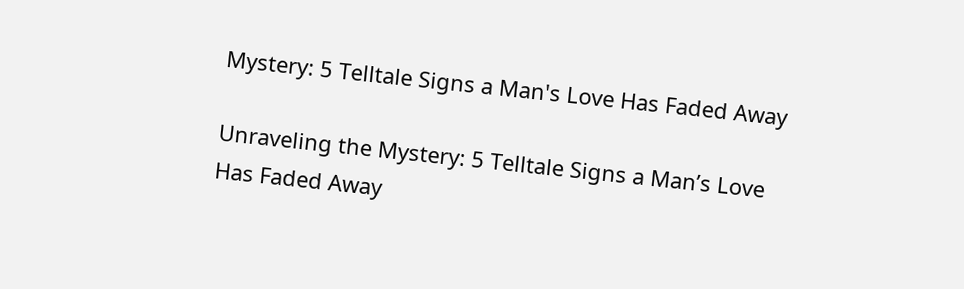Mystery: 5 Telltale Signs a Man's Love Has Faded Away

Unraveling the Mystery: 5 Telltale Signs a Man’s Love Has Faded Away